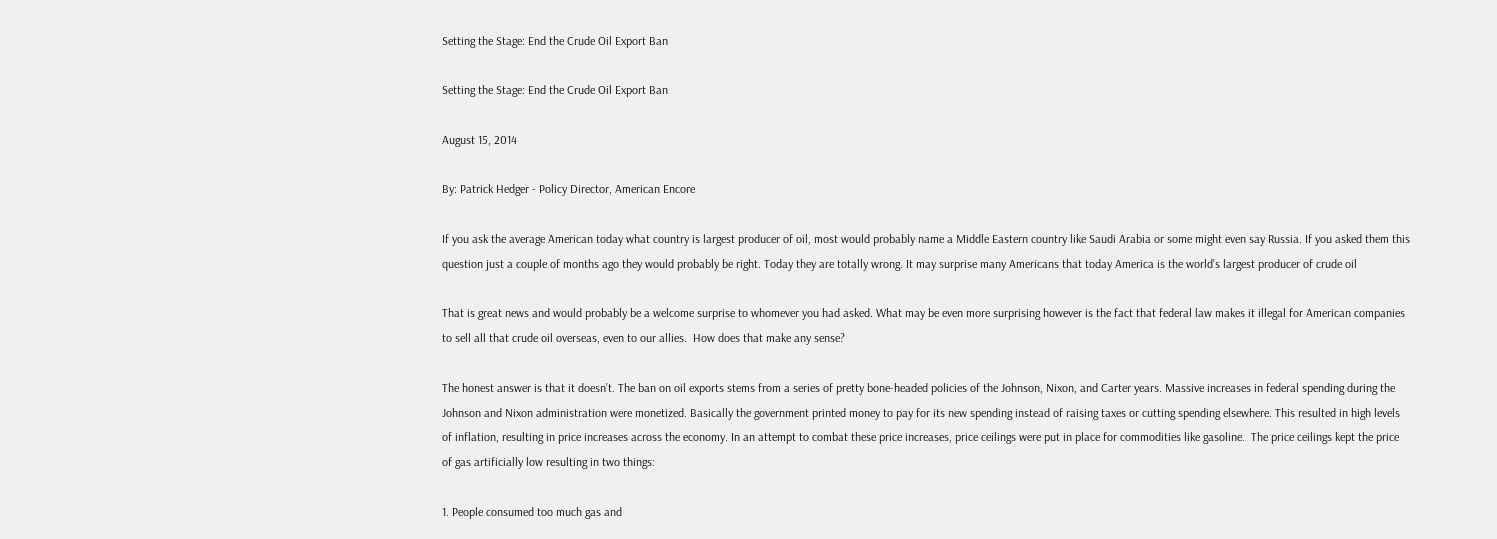Setting the Stage: End the Crude Oil Export Ban

Setting the Stage: End the Crude Oil Export Ban

August 15, 2014

By: Patrick Hedger - Policy Director, American Encore

If you ask the average American today what country is largest producer of oil, most would probably name a Middle Eastern country like Saudi Arabia or some might even say Russia. If you asked them this question just a couple of months ago they would probably be right. Today they are totally wrong. It may surprise many Americans that today America is the world’s largest producer of crude oil

That is great news and would probably be a welcome surprise to whomever you had asked. What may be even more surprising however is the fact that federal law makes it illegal for American companies to sell all that crude oil overseas, even to our allies.  How does that make any sense?

The honest answer is that it doesn’t. The ban on oil exports stems from a series of pretty bone-headed policies of the Johnson, Nixon, and Carter years. Massive increases in federal spending during the Johnson and Nixon administration were monetized. Basically the government printed money to pay for its new spending instead of raising taxes or cutting spending elsewhere. This resulted in high levels of inflation, resulting in price increases across the economy. In an attempt to combat these price increases, price ceilings were put in place for commodities like gasoline.  The price ceilings kept the price of gas artificially low resulting in two things:

1. People consumed too much gas and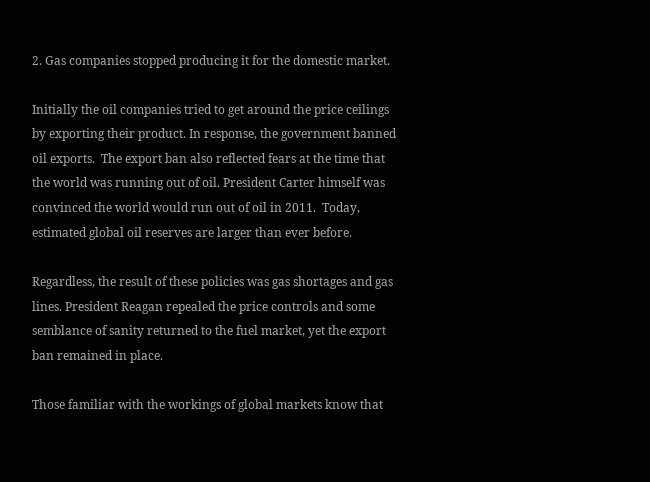2. Gas companies stopped producing it for the domestic market.

Initially the oil companies tried to get around the price ceilings by exporting their product. In response, the government banned oil exports.  The export ban also reflected fears at the time that the world was running out of oil. President Carter himself was convinced the world would run out of oil in 2011.  Today, estimated global oil reserves are larger than ever before.

Regardless, the result of these policies was gas shortages and gas lines. President Reagan repealed the price controls and some semblance of sanity returned to the fuel market, yet the export ban remained in place.

Those familiar with the workings of global markets know that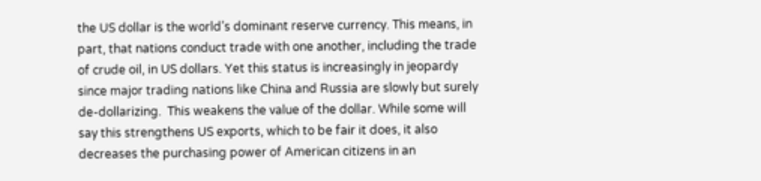the US dollar is the world’s dominant reserve currency. This means, in part, that nations conduct trade with one another, including the trade of crude oil, in US dollars. Yet this status is increasingly in jeopardy since major trading nations like China and Russia are slowly but surely de-dollarizing.  This weakens the value of the dollar. While some will say this strengthens US exports, which to be fair it does, it also decreases the purchasing power of American citizens in an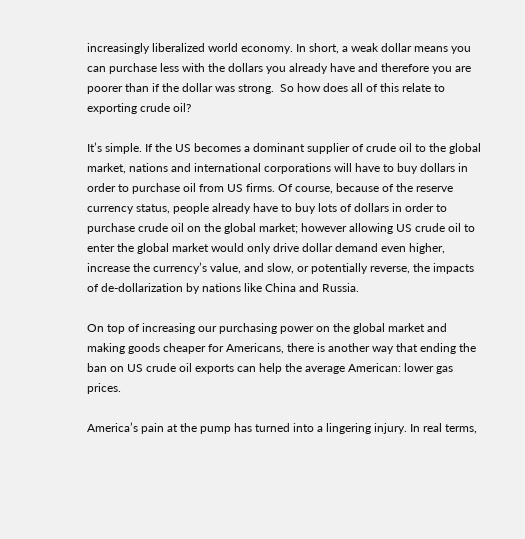increasingly liberalized world economy. In short, a weak dollar means you can purchase less with the dollars you already have and therefore you are poorer than if the dollar was strong.  So how does all of this relate to exporting crude oil?

It’s simple. If the US becomes a dominant supplier of crude oil to the global market, nations and international corporations will have to buy dollars in order to purchase oil from US firms. Of course, because of the reserve currency status, people already have to buy lots of dollars in order to purchase crude oil on the global market; however allowing US crude oil to enter the global market would only drive dollar demand even higher, increase the currency’s value, and slow, or potentially reverse, the impacts of de-dollarization by nations like China and Russia.

On top of increasing our purchasing power on the global market and making goods cheaper for Americans, there is another way that ending the ban on US crude oil exports can help the average American: lower gas prices.

America’s pain at the pump has turned into a lingering injury. In real terms,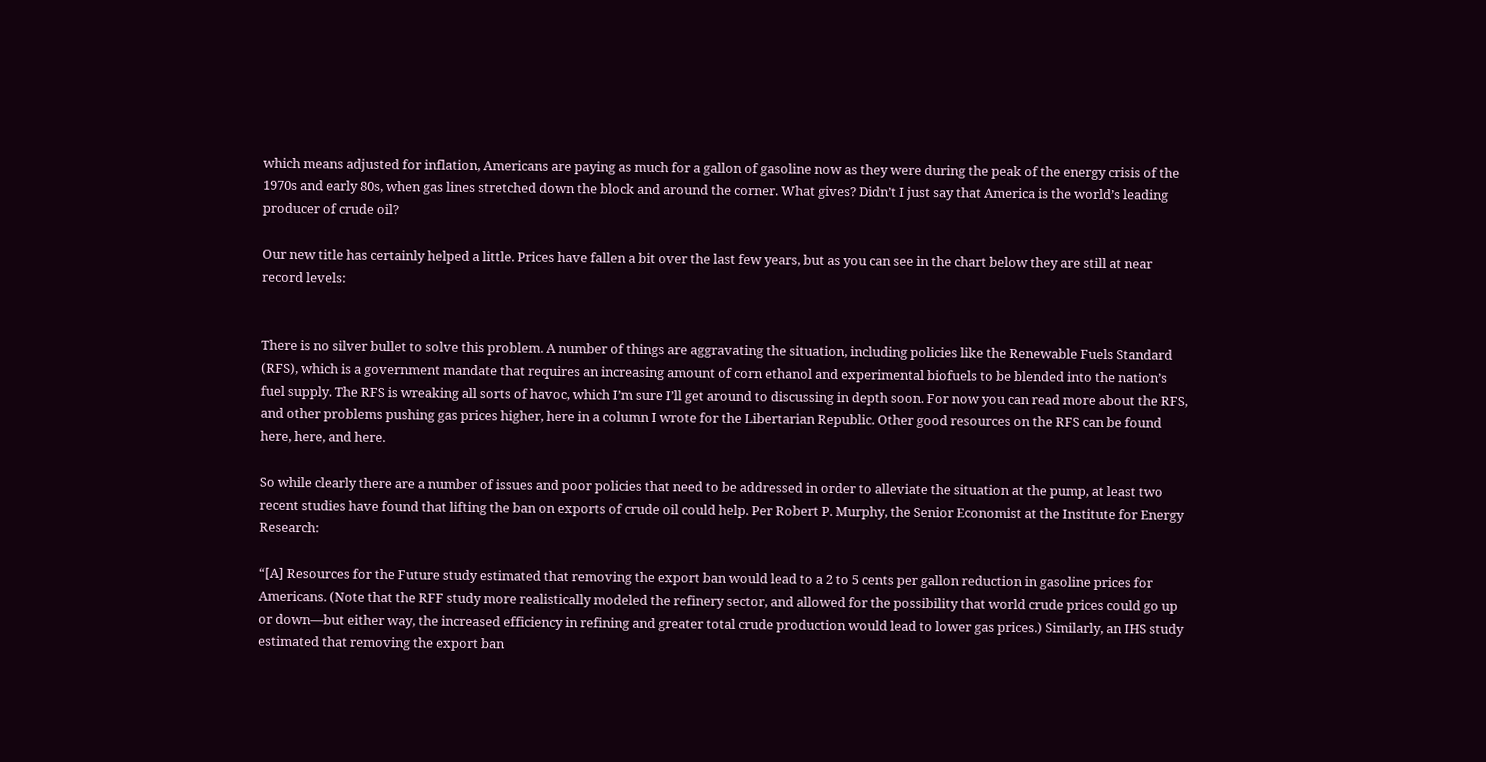which means adjusted for inflation, Americans are paying as much for a gallon of gasoline now as they were during the peak of the energy crisis of the 1970s and early 80s, when gas lines stretched down the block and around the corner. What gives? Didn’t I just say that America is the world’s leading producer of crude oil?

Our new title has certainly helped a little. Prices have fallen a bit over the last few years, but as you can see in the chart below they are still at near record levels:


There is no silver bullet to solve this problem. A number of things are aggravating the situation, including policies like the Renewable Fuels Standard (RFS), which is a government mandate that requires an increasing amount of corn ethanol and experimental biofuels to be blended into the nation’s fuel supply. The RFS is wreaking all sorts of havoc, which I’m sure I’ll get around to discussing in depth soon. For now you can read more about the RFS, and other problems pushing gas prices higher, here in a column I wrote for the Libertarian Republic. Other good resources on the RFS can be found here, here, and here.

So while clearly there are a number of issues and poor policies that need to be addressed in order to alleviate the situation at the pump, at least two recent studies have found that lifting the ban on exports of crude oil could help. Per Robert P. Murphy, the Senior Economist at the Institute for Energy Research:

“[A] Resources for the Future study estimated that removing the export ban would lead to a 2 to 5 cents per gallon reduction in gasoline prices for Americans. (Note that the RFF study more realistically modeled the refinery sector, and allowed for the possibility that world crude prices could go up or down—but either way, the increased efficiency in refining and greater total crude production would lead to lower gas prices.) Similarly, an IHS study estimated that removing the export ban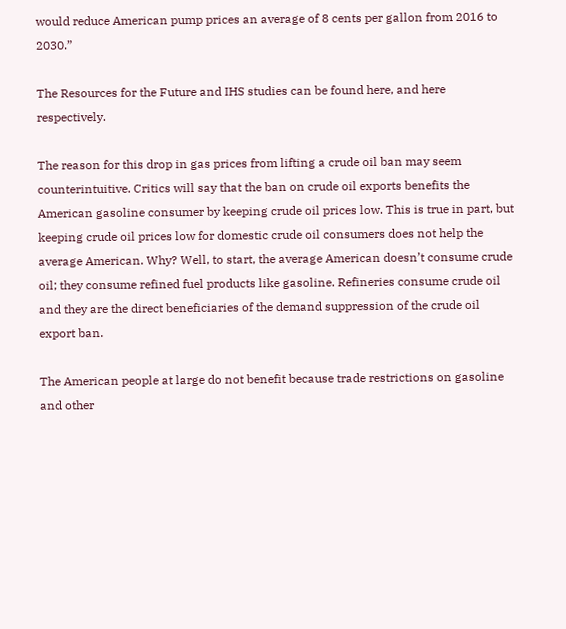would reduce American pump prices an average of 8 cents per gallon from 2016 to 2030.”

The Resources for the Future and IHS studies can be found here, and here respectively.

The reason for this drop in gas prices from lifting a crude oil ban may seem counterintuitive. Critics will say that the ban on crude oil exports benefits the American gasoline consumer by keeping crude oil prices low. This is true in part, but keeping crude oil prices low for domestic crude oil consumers does not help the average American. Why? Well, to start, the average American doesn’t consume crude oil; they consume refined fuel products like gasoline. Refineries consume crude oil and they are the direct beneficiaries of the demand suppression of the crude oil export ban.

The American people at large do not benefit because trade restrictions on gasoline and other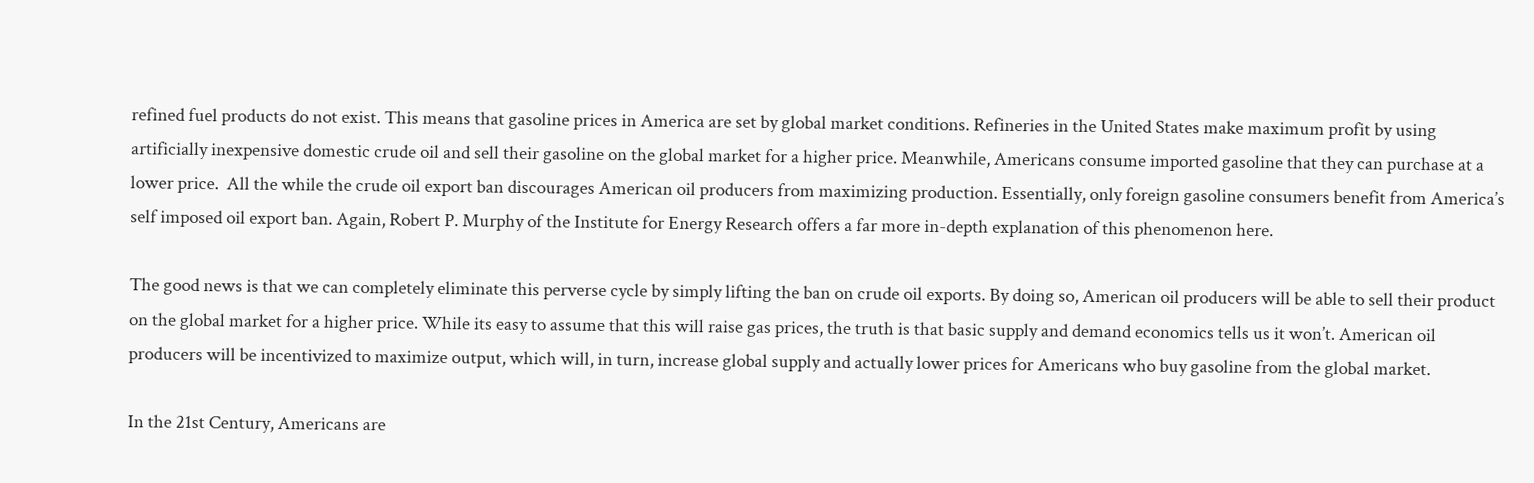refined fuel products do not exist. This means that gasoline prices in America are set by global market conditions. Refineries in the United States make maximum profit by using artificially inexpensive domestic crude oil and sell their gasoline on the global market for a higher price. Meanwhile, Americans consume imported gasoline that they can purchase at a lower price.  All the while the crude oil export ban discourages American oil producers from maximizing production. Essentially, only foreign gasoline consumers benefit from America’s self imposed oil export ban. Again, Robert P. Murphy of the Institute for Energy Research offers a far more in-depth explanation of this phenomenon here.

The good news is that we can completely eliminate this perverse cycle by simply lifting the ban on crude oil exports. By doing so, American oil producers will be able to sell their product on the global market for a higher price. While its easy to assume that this will raise gas prices, the truth is that basic supply and demand economics tells us it won’t. American oil producers will be incentivized to maximize output, which will, in turn, increase global supply and actually lower prices for Americans who buy gasoline from the global market.

In the 21st Century, Americans are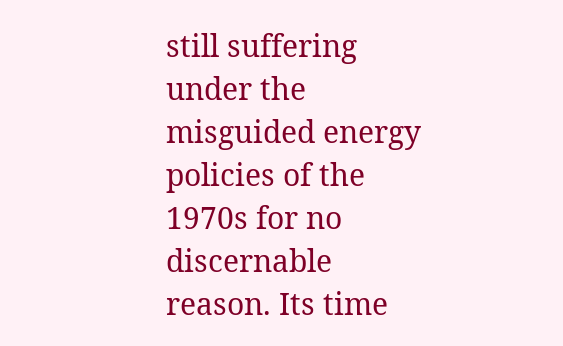still suffering under the misguided energy policies of the 1970s for no discernable reason. Its time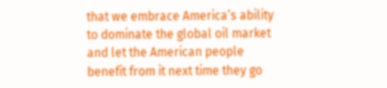that we embrace America’s ability to dominate the global oil market and let the American people benefit from it next time they go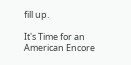fill up.

It's Time for an American Encore